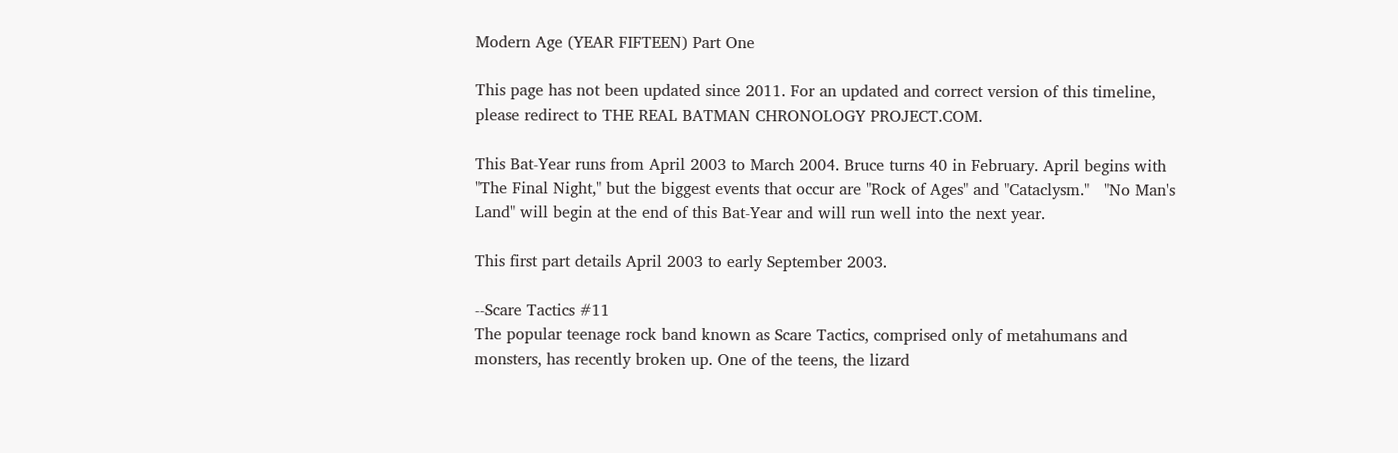Modern Age (YEAR FIFTEEN) Part One

This page has not been updated since 2011. For an updated and correct version of this timeline, please redirect to THE REAL BATMAN CHRONOLOGY PROJECT.COM.

This Bat-Year runs from April 2003 to March 2004. Bruce turns 40 in February. April begins with "The Final Night," but the biggest events that occur are "Rock of Ages" and "Cataclysm."   "No Man's Land" will begin at the end of this Bat-Year and will run well into the next year.

This first part details April 2003 to early September 2003.

--Scare Tactics #11
The popular teenage rock band known as Scare Tactics, comprised only of metahumans and monsters, has recently broken up. One of the teens, the lizard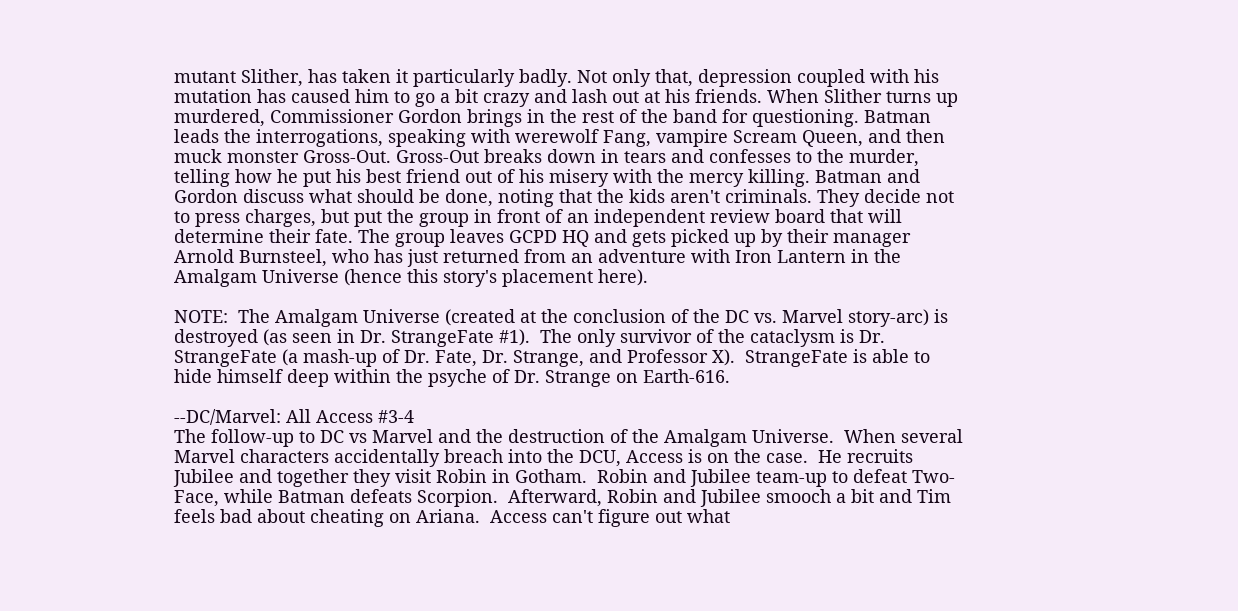mutant Slither, has taken it particularly badly. Not only that, depression coupled with his mutation has caused him to go a bit crazy and lash out at his friends. When Slither turns up murdered, Commissioner Gordon brings in the rest of the band for questioning. Batman leads the interrogations, speaking with werewolf Fang, vampire Scream Queen, and then muck monster Gross-Out. Gross-Out breaks down in tears and confesses to the murder, telling how he put his best friend out of his misery with the mercy killing. Batman and Gordon discuss what should be done, noting that the kids aren't criminals. They decide not to press charges, but put the group in front of an independent review board that will determine their fate. The group leaves GCPD HQ and gets picked up by their manager Arnold Burnsteel, who has just returned from an adventure with Iron Lantern in the Amalgam Universe (hence this story's placement here).

NOTE:  The Amalgam Universe (created at the conclusion of the DC vs. Marvel story-arc) is destroyed (as seen in Dr. StrangeFate #1).  The only survivor of the cataclysm is Dr. StrangeFate (a mash-up of Dr. Fate, Dr. Strange, and Professor X).  StrangeFate is able to hide himself deep within the psyche of Dr. Strange on Earth-616.

--DC/Marvel: All Access #3-4
The follow-up to DC vs Marvel and the destruction of the Amalgam Universe.  When several Marvel characters accidentally breach into the DCU, Access is on the case.  He recruits Jubilee and together they visit Robin in Gotham.  Robin and Jubilee team-up to defeat Two-Face, while Batman defeats Scorpion.  Afterward, Robin and Jubilee smooch a bit and Tim feels bad about cheating on Ariana.  Access can't figure out what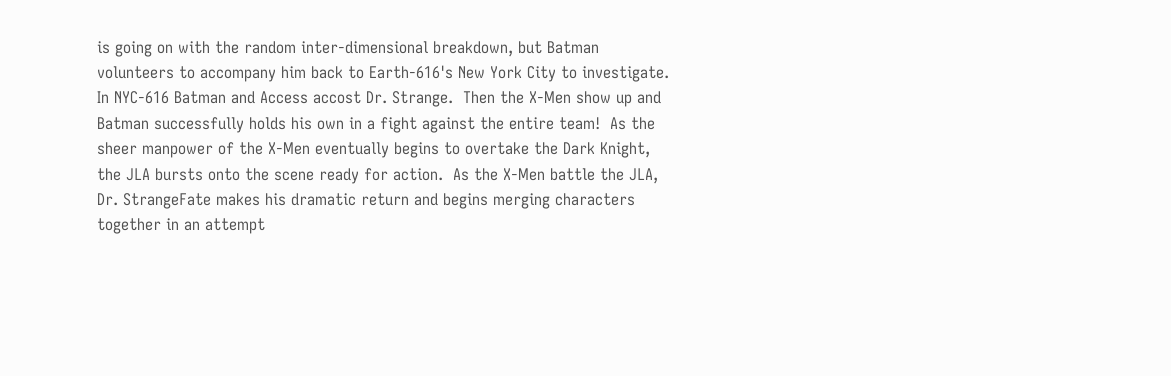is going on with the random inter-dimensional breakdown, but Batman volunteers to accompany him back to Earth-616's New York City to investigate.  In NYC-616 Batman and Access accost Dr. Strange.  Then the X-Men show up and Batman successfully holds his own in a fight against the entire team!  As the sheer manpower of the X-Men eventually begins to overtake the Dark Knight, the JLA bursts onto the scene ready for action.  As the X-Men battle the JLA, Dr. StrangeFate makes his dramatic return and begins merging characters together in an attempt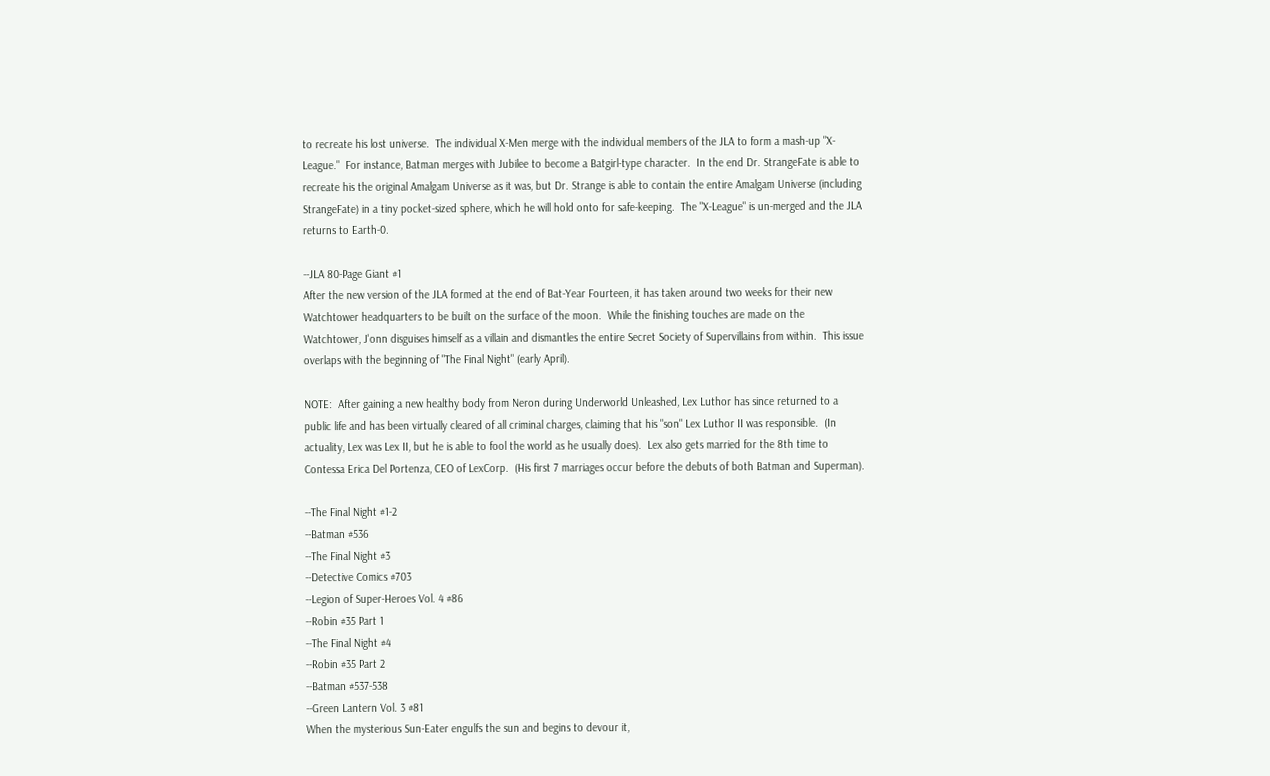to recreate his lost universe.  The individual X-Men merge with the individual members of the JLA to form a mash-up "X-League."  For instance, Batman merges with Jubilee to become a Batgirl-type character.  In the end Dr. StrangeFate is able to recreate his the original Amalgam Universe as it was, but Dr. Strange is able to contain the entire Amalgam Universe (including StrangeFate) in a tiny pocket-sized sphere, which he will hold onto for safe-keeping.  The "X-League" is un-merged and the JLA returns to Earth-0.

--JLA 80-Page Giant #1
After the new version of the JLA formed at the end of Bat-Year Fourteen, it has taken around two weeks for their new Watchtower headquarters to be built on the surface of the moon.  While the finishing touches are made on the Watchtower, J'onn disguises himself as a villain and dismantles the entire Secret Society of Supervillains from within.  This issue overlaps with the beginning of "The Final Night" (early April).

NOTE:  After gaining a new healthy body from Neron during Underworld Unleashed, Lex Luthor has since returned to a public life and has been virtually cleared of all criminal charges, claiming that his "son" Lex Luthor II was responsible.  (In actuality, Lex was Lex II, but he is able to fool the world as he usually does).  Lex also gets married for the 8th time to Contessa Erica Del Portenza, CEO of LexCorp.  (His first 7 marriages occur before the debuts of both Batman and Superman).

--The Final Night #1-2
--Batman #536
--The Final Night #3
--Detective Comics #703
--Legion of Super-Heroes Vol. 4 #86
--Robin #35 Part 1
--The Final Night #4
--Robin #35 Part 2
--Batman #537-538
--Green Lantern Vol. 3 #81
When the mysterious Sun-Eater engulfs the sun and begins to devour it,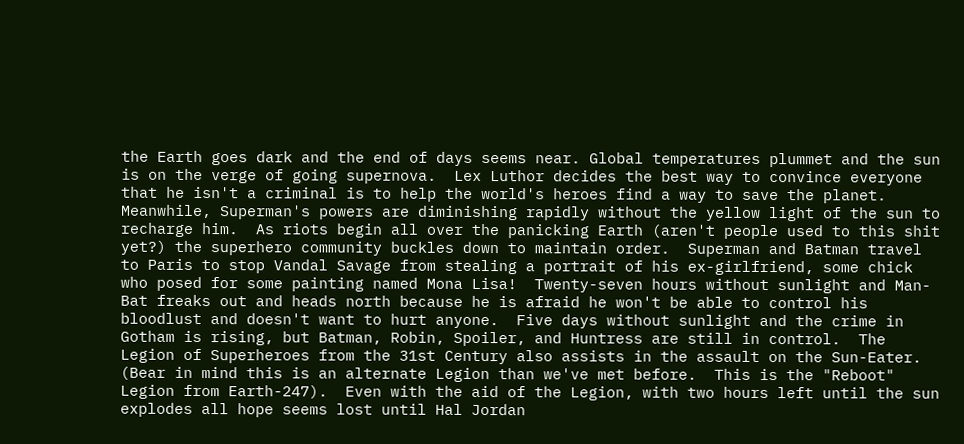the Earth goes dark and the end of days seems near. Global temperatures plummet and the sun is on the verge of going supernova.  Lex Luthor decides the best way to convince everyone that he isn't a criminal is to help the world's heroes find a way to save the planet.  Meanwhile, Superman's powers are diminishing rapidly without the yellow light of the sun to recharge him.  As riots begin all over the panicking Earth (aren't people used to this shit yet?) the superhero community buckles down to maintain order.  Superman and Batman travel to Paris to stop Vandal Savage from stealing a portrait of his ex-girlfriend, some chick who posed for some painting named Mona Lisa!  Twenty-seven hours without sunlight and Man-Bat freaks out and heads north because he is afraid he won't be able to control his bloodlust and doesn't want to hurt anyone.  Five days without sunlight and the crime in Gotham is rising, but Batman, Robin, Spoiler, and Huntress are still in control.  The Legion of Superheroes from the 31st Century also assists in the assault on the Sun-Eater.  (Bear in mind this is an alternate Legion than we've met before.  This is the "Reboot" Legion from Earth-247).  Even with the aid of the Legion, with two hours left until the sun explodes all hope seems lost until Hal Jordan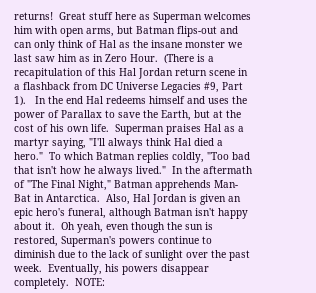returns!  Great stuff here as Superman welcomes him with open arms, but Batman flips-out and can only think of Hal as the insane monster we last saw him as in Zero Hour.  (There is a recapitulation of this Hal Jordan return scene in a flashback from DC Universe Legacies #9, Part 1).   In the end Hal redeems himself and uses the power of Parallax to save the Earth, but at the cost of his own life.  Superman praises Hal as a martyr saying, "I'll always think Hal died a hero."  To which Batman replies coldly, "Too bad that isn't how he always lived."  In the aftermath of "The Final Night," Batman apprehends Man-Bat in Antarctica.  Also, Hal Jordan is given an epic hero's funeral, although Batman isn't happy about it.  Oh yeah, even though the sun is restored, Superman's powers continue to diminish due to the lack of sunlight over the past week.  Eventually, his powers disappear completely.  NOTE: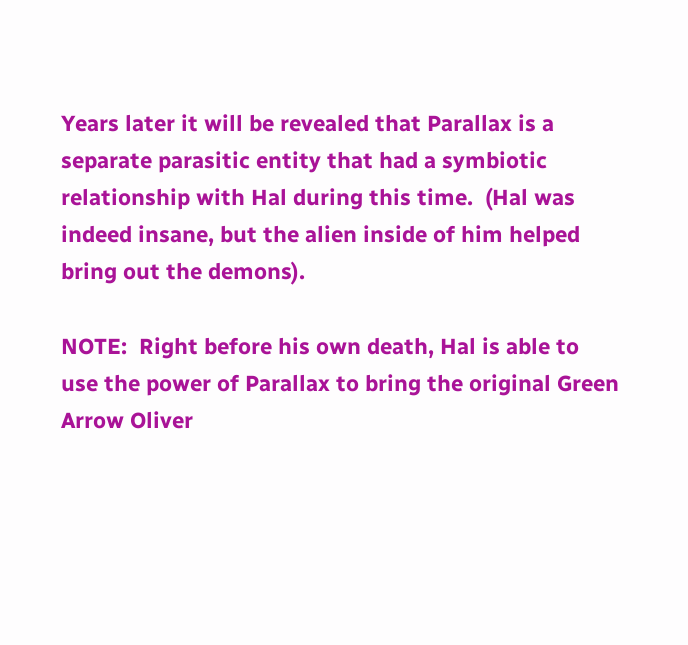Years later it will be revealed that Parallax is a separate parasitic entity that had a symbiotic relationship with Hal during this time.  (Hal was indeed insane, but the alien inside of him helped bring out the demons).

NOTE:  Right before his own death, Hal is able to use the power of Parallax to bring the original Green Arrow Oliver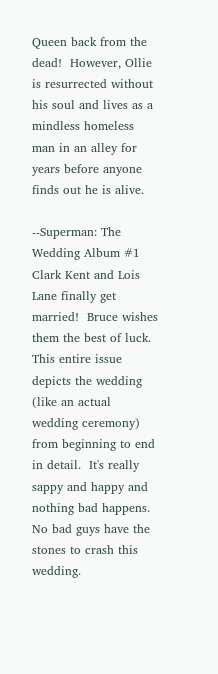Queen back from the dead!  However, Ollie is resurrected without his soul and lives as a mindless homeless man in an alley for years before anyone finds out he is alive.

--Superman: The Wedding Album #1
Clark Kent and Lois Lane finally get married!  Bruce wishes them the best of luck.  This entire issue depicts the wedding (like an actual wedding ceremony) from beginning to end in detail.  It's really sappy and happy and nothing bad happens.  No bad guys have the stones to crash this wedding.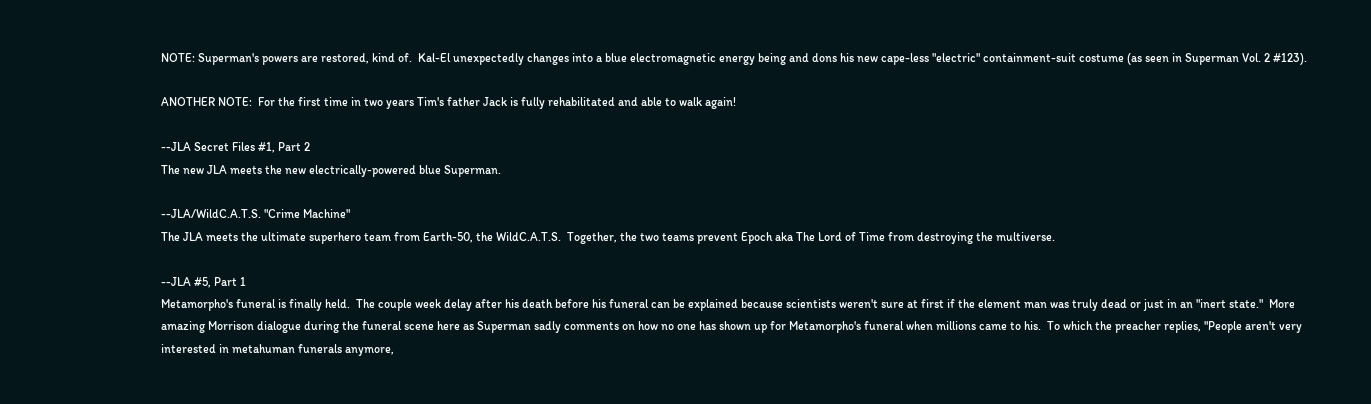NOTE: Superman's powers are restored, kind of.  Kal-El unexpectedly changes into a blue electromagnetic energy being and dons his new cape-less "electric" containment-suit costume (as seen in Superman Vol. 2 #123).

ANOTHER NOTE:  For the first time in two years Tim's father Jack is fully rehabilitated and able to walk again!

--JLA Secret Files #1, Part 2
The new JLA meets the new electrically-powered blue Superman.

--JLA/WildC.A.T.S. "Crime Machine"
The JLA meets the ultimate superhero team from Earth-50, the WildC.A.T.S.  Together, the two teams prevent Epoch aka The Lord of Time from destroying the multiverse.

--JLA #5, Part 1
Metamorpho's funeral is finally held.  The couple week delay after his death before his funeral can be explained because scientists weren't sure at first if the element man was truly dead or just in an "inert state."  More amazing Morrison dialogue during the funeral scene here as Superman sadly comments on how no one has shown up for Metamorpho's funeral when millions came to his.  To which the preacher replies, "People aren't very interested in metahuman funerals anymore,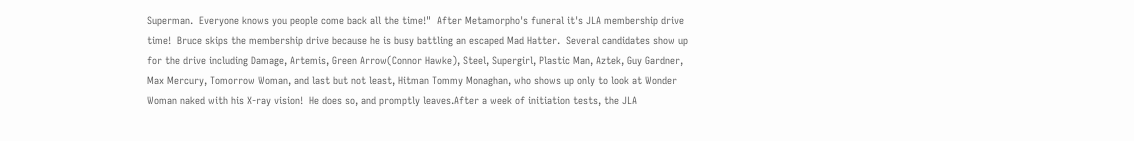Superman.  Everyone knows you people come back all the time!"  After Metamorpho's funeral it's JLA membership drive time!  Bruce skips the membership drive because he is busy battling an escaped Mad Hatter.  Several candidates show up for the drive including Damage, Artemis, Green Arrow(Connor Hawke), Steel, Supergirl, Plastic Man, Aztek, Guy Gardner, Max Mercury, Tomorrow Woman, and last but not least, Hitman Tommy Monaghan, who shows up only to look at Wonder Woman naked with his X-ray vision!  He does so, and promptly leaves.After a week of initiation tests, the JLA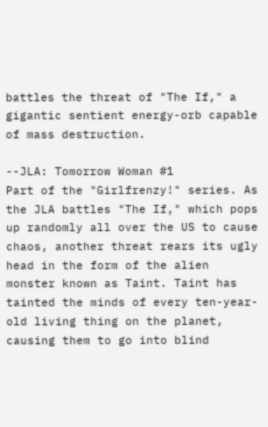battles the threat of "The If," a gigantic sentient energy-orb capable of mass destruction.

--JLA: Tomorrow Woman #1
Part of the "Girlfrenzy!" series. As the JLA battles "The If," which pops up randomly all over the US to cause chaos, another threat rears its ugly head in the form of the alien monster known as Taint. Taint has tainted the minds of every ten-year-old living thing on the planet, causing them to go into blind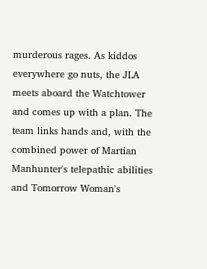murderous rages. As kiddos everywhere go nuts, the JLA meets aboard the Watchtower and comes up with a plan. The team links hands and, with the combined power of Martian Manhunter's telepathic abilities and Tomorrow Woman's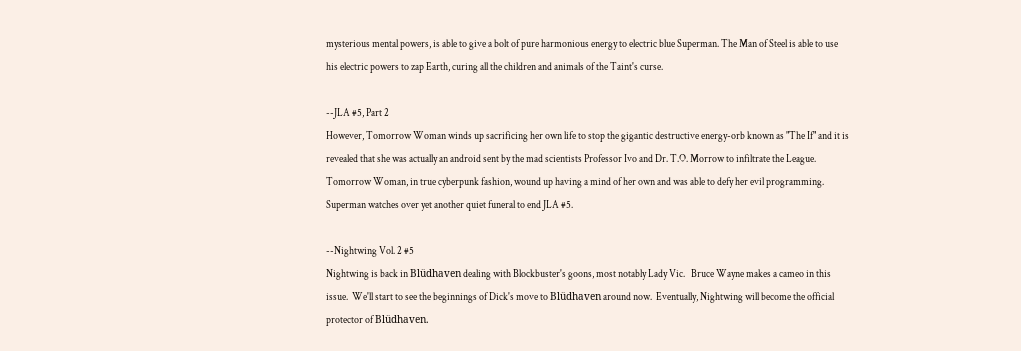mysterious mental powers, is able to give a bolt of pure harmonious energy to electric blue Superman. The Man of Steel is able to use his electric powers to zap Earth, curing all the children and animals of the Taint's curse.

--JLA #5, Part 2
However, Tomorrow Woman winds up sacrificing her own life to stop the gigantic destructive energy-orb known as "The If" and it is revealed that she was actually an android sent by the mad scientists Professor Ivo and Dr. T.O. Morrow to infiltrate the League. Tomorrow Woman, in true cyberpunk fashion, wound up having a mind of her own and was able to defy her evil programming.  Superman watches over yet another quiet funeral to end JLA #5.

--Nightwing Vol. 2 #5
Nightwing is back in Blüdhaven dealing with Blockbuster's goons, most notably Lady Vic.   Bruce Wayne makes a cameo in this issue.  We'll start to see the beginnings of Dick's move to Blüdhaven around now.  Eventually, Nightwing will become the official protector of Blüdhaven.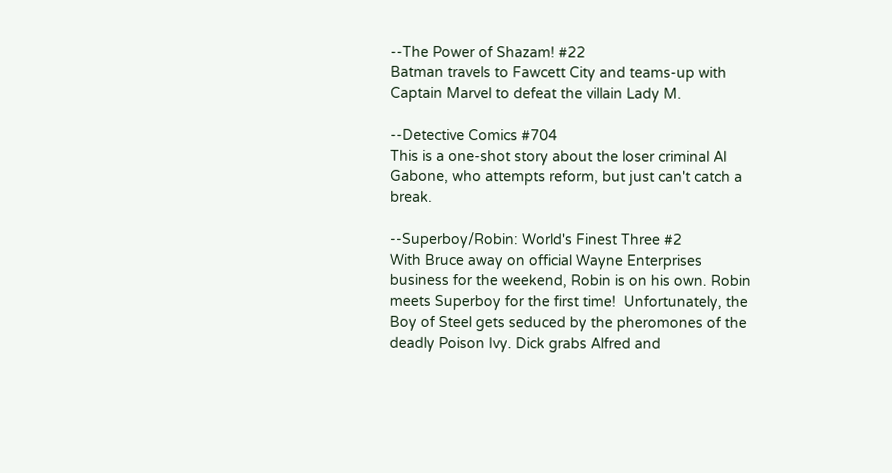--The Power of Shazam! #22
Batman travels to Fawcett City and teams-up with Captain Marvel to defeat the villain Lady M.

--Detective Comics #704
This is a one-shot story about the loser criminal Al Gabone, who attempts reform, but just can't catch a break.

--Superboy/Robin: World's Finest Three #2
With Bruce away on official Wayne Enterprises business for the weekend, Robin is on his own. Robin meets Superboy for the first time!  Unfortunately, the Boy of Steel gets seduced by the pheromones of the deadly Poison Ivy. Dick grabs Alfred and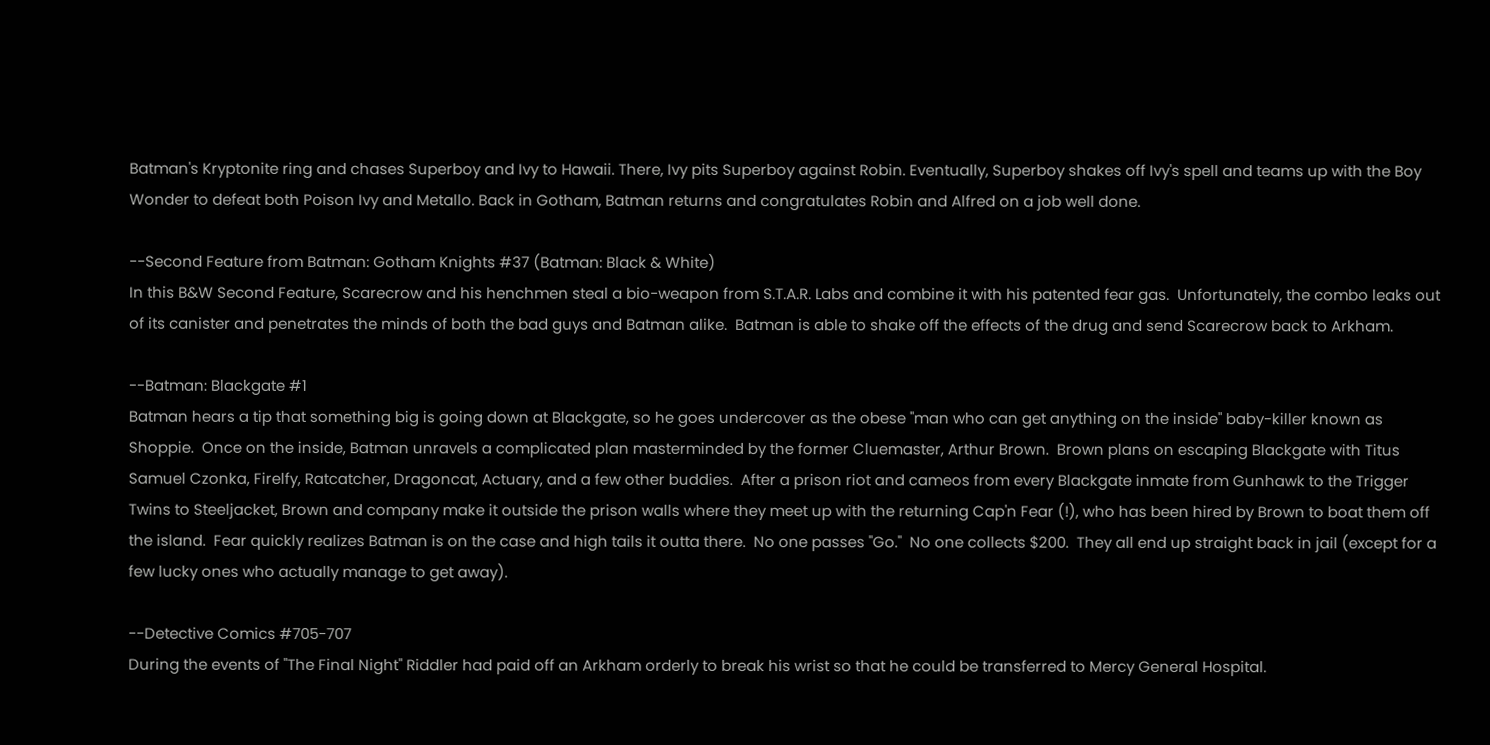Batman's Kryptonite ring and chases Superboy and Ivy to Hawaii. There, Ivy pits Superboy against Robin. Eventually, Superboy shakes off Ivy's spell and teams up with the Boy Wonder to defeat both Poison Ivy and Metallo. Back in Gotham, Batman returns and congratulates Robin and Alfred on a job well done.

--Second Feature from Batman: Gotham Knights #37 (Batman: Black & White)
In this B&W Second Feature, Scarecrow and his henchmen steal a bio-weapon from S.T.A.R. Labs and combine it with his patented fear gas.  Unfortunately, the combo leaks out of its canister and penetrates the minds of both the bad guys and Batman alike.  Batman is able to shake off the effects of the drug and send Scarecrow back to Arkham.

--Batman: Blackgate #1
Batman hears a tip that something big is going down at Blackgate, so he goes undercover as the obese "man who can get anything on the inside" baby-killer known as Shoppie.  Once on the inside, Batman unravels a complicated plan masterminded by the former Cluemaster, Arthur Brown.  Brown plans on escaping Blackgate with Titus Samuel Czonka, Firelfy, Ratcatcher, Dragoncat, Actuary, and a few other buddies.  After a prison riot and cameos from every Blackgate inmate from Gunhawk to the Trigger Twins to Steeljacket, Brown and company make it outside the prison walls where they meet up with the returning Cap'n Fear (!), who has been hired by Brown to boat them off the island.  Fear quickly realizes Batman is on the case and high tails it outta there.  No one passes "Go."  No one collects $200.  They all end up straight back in jail (except for a few lucky ones who actually manage to get away).

--Detective Comics #705-707
During the events of "The Final Night" Riddler had paid off an Arkham orderly to break his wrist so that he could be transferred to Mercy General Hospital.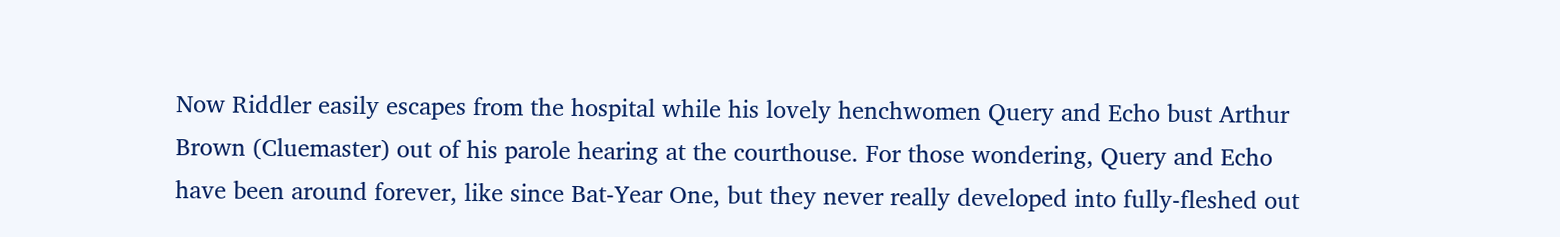Now Riddler easily escapes from the hospital while his lovely henchwomen Query and Echo bust Arthur Brown (Cluemaster) out of his parole hearing at the courthouse. For those wondering, Query and Echo have been around forever, like since Bat-Year One, but they never really developed into fully-fleshed out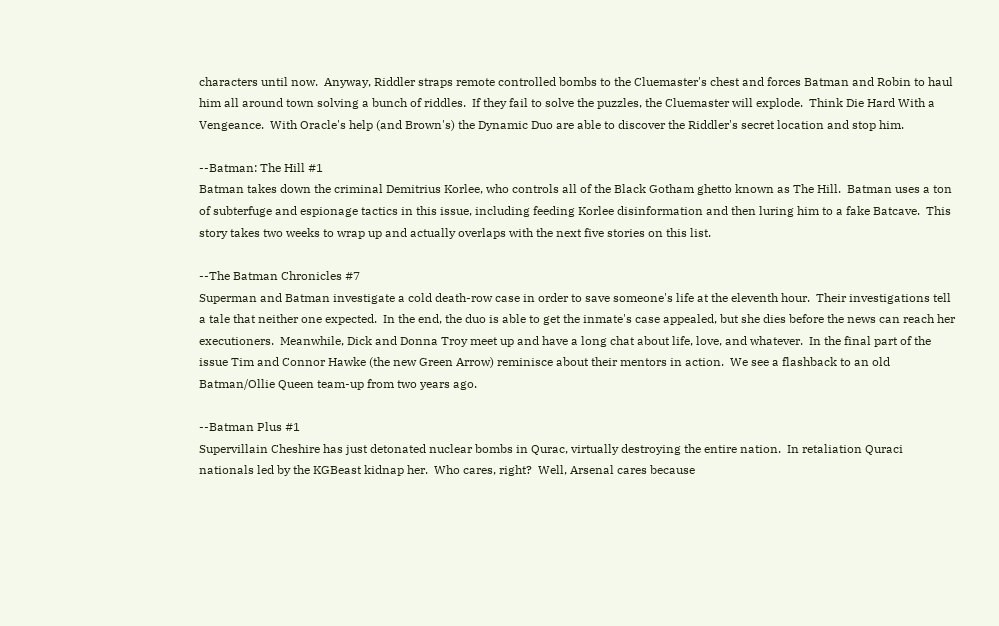characters until now.  Anyway, Riddler straps remote controlled bombs to the Cluemaster's chest and forces Batman and Robin to haul him all around town solving a bunch of riddles.  If they fail to solve the puzzles, the Cluemaster will explode.  Think Die Hard With a Vengeance.  With Oracle's help (and Brown's) the Dynamic Duo are able to discover the Riddler's secret location and stop him.

--Batman: The Hill #1
Batman takes down the criminal Demitrius Korlee, who controls all of the Black Gotham ghetto known as The Hill.  Batman uses a ton of subterfuge and espionage tactics in this issue, including feeding Korlee disinformation and then luring him to a fake Batcave.  This story takes two weeks to wrap up and actually overlaps with the next five stories on this list.

--The Batman Chronicles #7
Superman and Batman investigate a cold death-row case in order to save someone's life at the eleventh hour.  Their investigations tell a tale that neither one expected.  In the end, the duo is able to get the inmate's case appealed, but she dies before the news can reach her executioners.  Meanwhile, Dick and Donna Troy meet up and have a long chat about life, love, and whatever.  In the final part of the issue Tim and Connor Hawke (the new Green Arrow) reminisce about their mentors in action.  We see a flashback to an old Batman/Ollie Queen team-up from two years ago.

--Batman Plus #1
Supervillain Cheshire has just detonated nuclear bombs in Qurac, virtually destroying the entire nation.  In retaliation Quraci nationals led by the KGBeast kidnap her.  Who cares, right?  Well, Arsenal cares because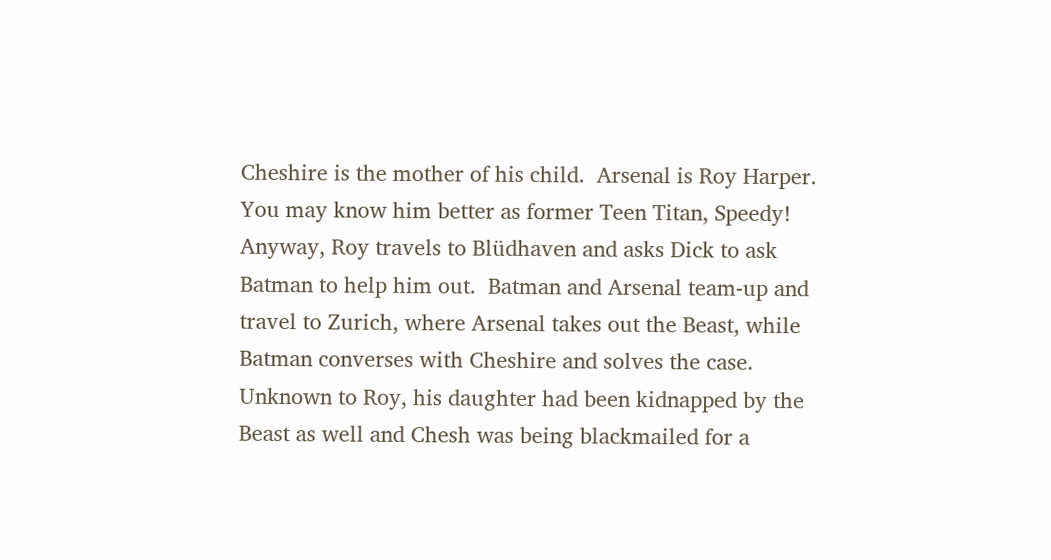Cheshire is the mother of his child.  Arsenal is Roy Harper.  You may know him better as former Teen Titan, Speedy!  Anyway, Roy travels to Blüdhaven and asks Dick to ask Batman to help him out.  Batman and Arsenal team-up and travel to Zurich, where Arsenal takes out the Beast, while Batman converses with Cheshire and solves the case.  Unknown to Roy, his daughter had been kidnapped by the Beast as well and Chesh was being blackmailed for a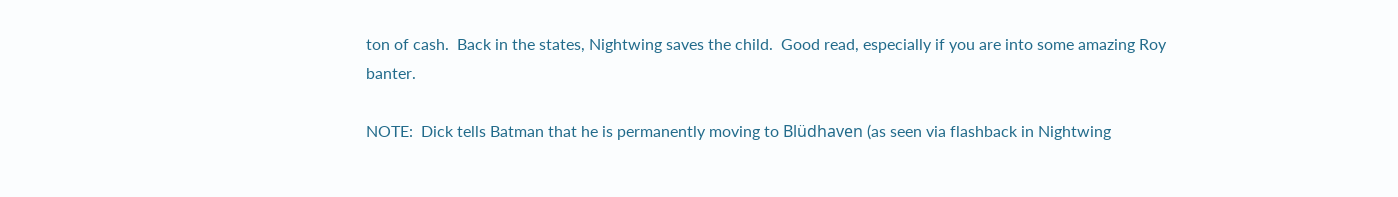ton of cash.  Back in the states, Nightwing saves the child.  Good read, especially if you are into some amazing Roy banter.

NOTE:  Dick tells Batman that he is permanently moving to Blüdhaven (as seen via flashback in Nightwing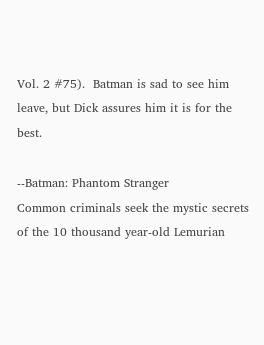Vol. 2 #75).  Batman is sad to see him leave, but Dick assures him it is for the best.

--Batman: Phantom Stranger
Common criminals seek the mystic secrets of the 10 thousand year-old Lemurian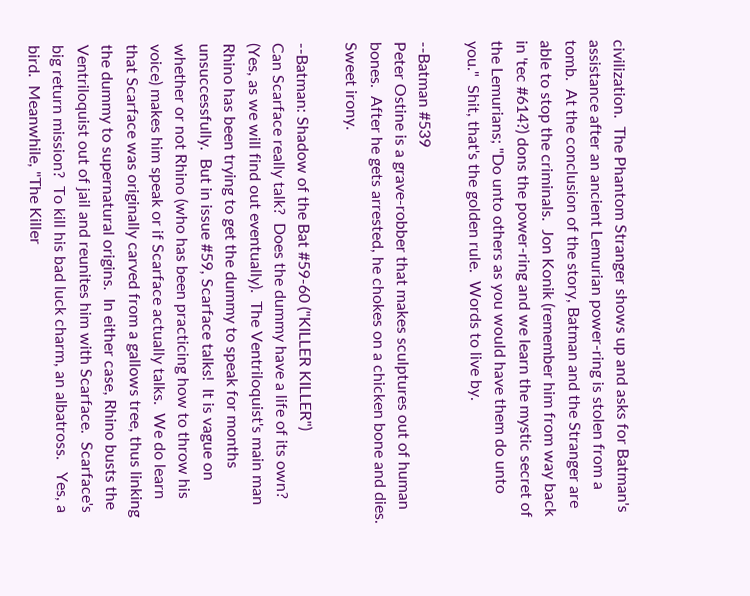civilization.  The Phantom Stranger shows up and asks for Batman's assistance after an ancient Lemurian power-ring is stolen from a tomb.  At the conclusion of the story, Batman and the Stranger are able to stop the criminals.  Jon Konik (remember him from way back in 'tec #614?) dons the power-ring and we learn the mystic secret of the Lemurians; "Do unto others as you would have them do unto you."  Shit, that's the golden rule.  Words to live by.

--Batman #539
Peter Ostine is a grave-robber that makes sculptures out of human bones.  After he gets arrested, he chokes on a chicken bone and dies.  Sweet irony.

--Batman: Shadow of the Bat #59-60 ("KILLER KILLER")
Can Scarface really talk?  Does the dummy have a life of its own?  (Yes, as we will find out eventually).  The Ventriloquist's main man Rhino has been trying to get the dummy to speak for months unsuccessfully.  But in issue #59, Scarface talks!  It is vague on whether or not Rhino (who has been practicing how to throw his voice) makes him speak or if Scarface actually talks.  We do learn that Scarface was originally carved from a gallows tree, thus linking the dummy to supernatural origins.  In either case, Rhino busts the Ventriloquist out of jail and reunites him with Scarface.  Scarface's big return mission?  To kill his bad luck charm, an albatross.   Yes, a bird.  Meanwhile, "The Killer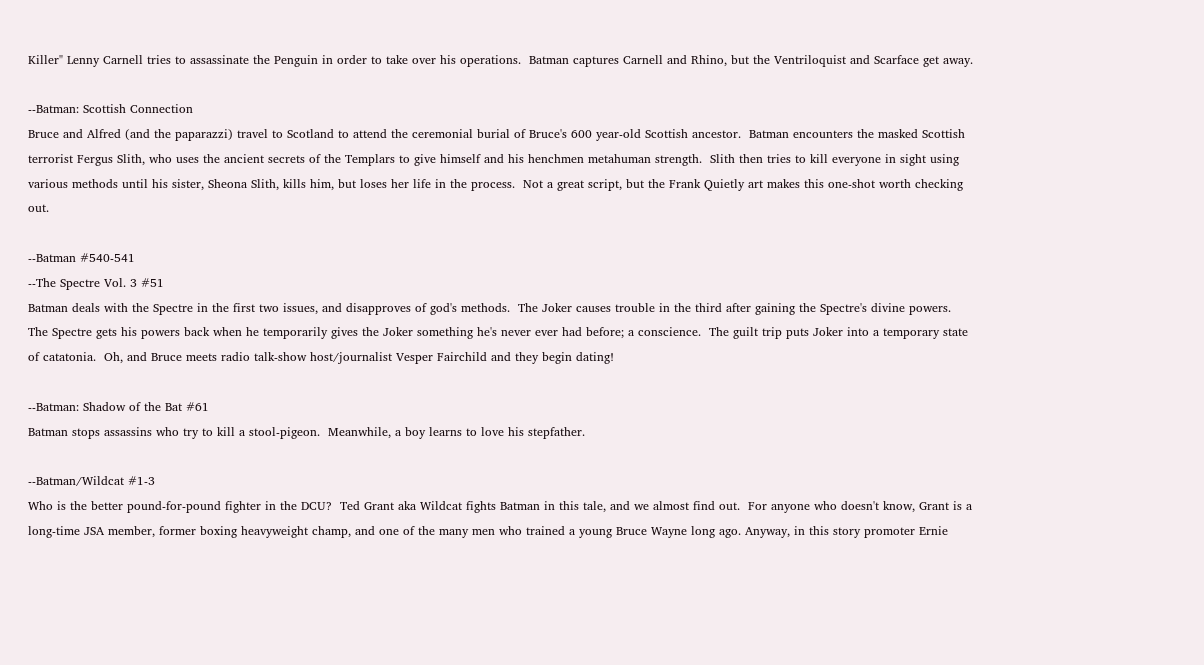Killer" Lenny Carnell tries to assassinate the Penguin in order to take over his operations.  Batman captures Carnell and Rhino, but the Ventriloquist and Scarface get away.

--Batman: Scottish Connection
Bruce and Alfred (and the paparazzi) travel to Scotland to attend the ceremonial burial of Bruce's 600 year-old Scottish ancestor.  Batman encounters the masked Scottish terrorist Fergus Slith, who uses the ancient secrets of the Templars to give himself and his henchmen metahuman strength.  Slith then tries to kill everyone in sight using various methods until his sister, Sheona Slith, kills him, but loses her life in the process.  Not a great script, but the Frank Quietly art makes this one-shot worth checking out.

--Batman #540-541
--The Spectre Vol. 3 #51
Batman deals with the Spectre in the first two issues, and disapproves of god's methods.  The Joker causes trouble in the third after gaining the Spectre's divine powers.  The Spectre gets his powers back when he temporarily gives the Joker something he's never ever had before; a conscience.  The guilt trip puts Joker into a temporary state of catatonia.  Oh, and Bruce meets radio talk-show host/journalist Vesper Fairchild and they begin dating!

--Batman: Shadow of the Bat #61
Batman stops assassins who try to kill a stool-pigeon.  Meanwhile, a boy learns to love his stepfather.

--Batman/Wildcat #1-3
Who is the better pound-for-pound fighter in the DCU?  Ted Grant aka Wildcat fights Batman in this tale, and we almost find out.  For anyone who doesn't know, Grant is a long-time JSA member, former boxing heavyweight champ, and one of the many men who trained a young Bruce Wayne long ago. Anyway, in this story promoter Ernie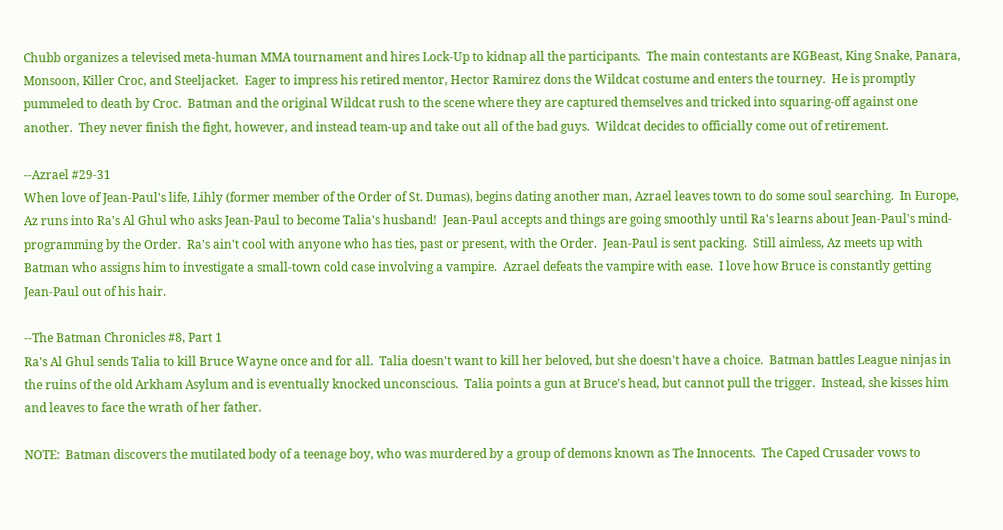Chubb organizes a televised meta-human MMA tournament and hires Lock-Up to kidnap all the participants.  The main contestants are KGBeast, King Snake, Panara, Monsoon, Killer Croc, and Steeljacket.  Eager to impress his retired mentor, Hector Ramirez dons the Wildcat costume and enters the tourney.  He is promptly pummeled to death by Croc.  Batman and the original Wildcat rush to the scene where they are captured themselves and tricked into squaring-off against one another.  They never finish the fight, however, and instead team-up and take out all of the bad guys.  Wildcat decides to officially come out of retirement.

--Azrael #29-31
When love of Jean-Paul's life, Lihly (former member of the Order of St. Dumas), begins dating another man, Azrael leaves town to do some soul searching.  In Europe, Az runs into Ra's Al Ghul who asks Jean-Paul to become Talia's husband!  Jean-Paul accepts and things are going smoothly until Ra's learns about Jean-Paul's mind-programming by the Order.  Ra's ain't cool with anyone who has ties, past or present, with the Order.  Jean-Paul is sent packing.  Still aimless, Az meets up with Batman who assigns him to investigate a small-town cold case involving a vampire.  Azrael defeats the vampire with ease.  I love how Bruce is constantly getting Jean-Paul out of his hair.

--The Batman Chronicles #8, Part 1
Ra's Al Ghul sends Talia to kill Bruce Wayne once and for all.  Talia doesn't want to kill her beloved, but she doesn't have a choice.  Batman battles League ninjas in the ruins of the old Arkham Asylum and is eventually knocked unconscious.  Talia points a gun at Bruce's head, but cannot pull the trigger.  Instead, she kisses him and leaves to face the wrath of her father.

NOTE:  Batman discovers the mutilated body of a teenage boy, who was murdered by a group of demons known as The Innocents.  The Caped Crusader vows to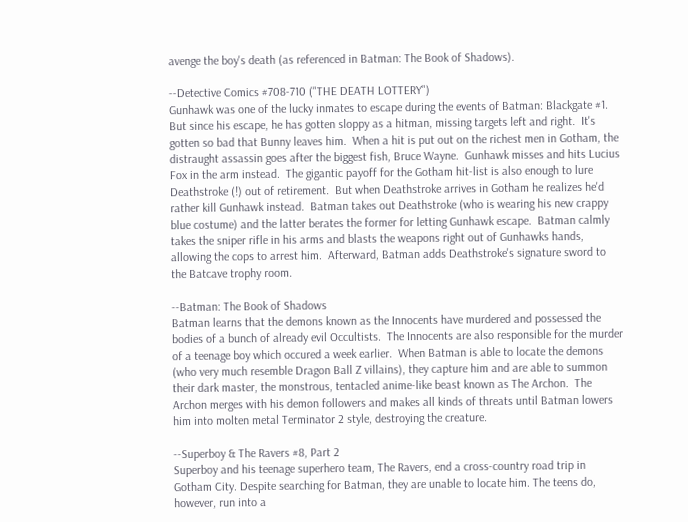avenge the boy's death (as referenced in Batman: The Book of Shadows).

--Detective Comics #708-710 ("THE DEATH LOTTERY")
Gunhawk was one of the lucky inmates to escape during the events of Batman: Blackgate #1.  But since his escape, he has gotten sloppy as a hitman, missing targets left and right.  It's gotten so bad that Bunny leaves him.  When a hit is put out on the richest men in Gotham, the distraught assassin goes after the biggest fish, Bruce Wayne.  Gunhawk misses and hits Lucius Fox in the arm instead.  The gigantic payoff for the Gotham hit-list is also enough to lure Deathstroke (!) out of retirement.  But when Deathstroke arrives in Gotham he realizes he'd rather kill Gunhawk instead.  Batman takes out Deathstroke (who is wearing his new crappy blue costume) and the latter berates the former for letting Gunhawk escape.  Batman calmly takes the sniper rifle in his arms and blasts the weapons right out of Gunhawks hands, allowing the cops to arrest him.  Afterward, Batman adds Deathstroke's signature sword to the Batcave trophy room.

--Batman: The Book of Shadows
Batman learns that the demons known as the Innocents have murdered and possessed the bodies of a bunch of already evil Occultists.  The Innocents are also responsible for the murder of a teenage boy which occured a week earlier.  When Batman is able to locate the demons (who very much resemble Dragon Ball Z villains), they capture him and are able to summon their dark master, the monstrous, tentacled anime-like beast known as The Archon.  The Archon merges with his demon followers and makes all kinds of threats until Batman lowers him into molten metal Terminator 2 style, destroying the creature.

--Superboy & The Ravers #8, Part 2
Superboy and his teenage superhero team, The Ravers, end a cross-country road trip in Gotham City. Despite searching for Batman, they are unable to locate him. The teens do, however, run into a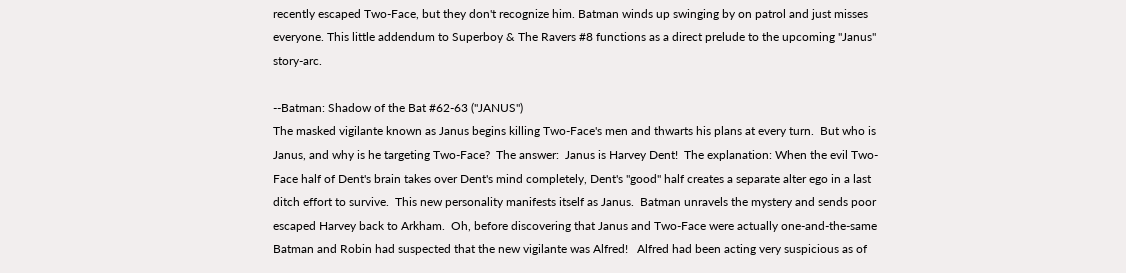recently escaped Two-Face, but they don't recognize him. Batman winds up swinging by on patrol and just misses everyone. This little addendum to Superboy & The Ravers #8 functions as a direct prelude to the upcoming "Janus" story-arc.

--Batman: Shadow of the Bat #62-63 ("JANUS")
The masked vigilante known as Janus begins killing Two-Face's men and thwarts his plans at every turn.  But who is Janus, and why is he targeting Two-Face?  The answer:  Janus is Harvey Dent!  The explanation: When the evil Two-Face half of Dent's brain takes over Dent's mind completely, Dent's "good" half creates a separate alter ego in a last ditch effort to survive.  This new personality manifests itself as Janus.  Batman unravels the mystery and sends poor escaped Harvey back to Arkham.  Oh, before discovering that Janus and Two-Face were actually one-and-the-same Batman and Robin had suspected that the new vigilante was Alfred!   Alfred had been acting very suspicious as of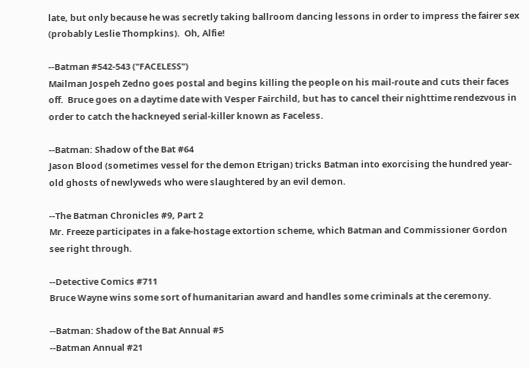late, but only because he was secretly taking ballroom dancing lessons in order to impress the fairer sex (probably Leslie Thompkins).  Oh, Alfie!

--Batman #542-543 ("FACELESS")
Mailman Jospeh Zedno goes postal and begins killing the people on his mail-route and cuts their faces off.  Bruce goes on a daytime date with Vesper Fairchild, but has to cancel their nighttime rendezvous in order to catch the hackneyed serial-killer known as Faceless.

--Batman: Shadow of the Bat #64
Jason Blood (sometimes vessel for the demon Etrigan) tricks Batman into exorcising the hundred year-old ghosts of newlyweds who were slaughtered by an evil demon.

--The Batman Chronicles #9, Part 2
Mr. Freeze participates in a fake-hostage extortion scheme, which Batman and Commissioner Gordon see right through.

--Detective Comics #711
Bruce Wayne wins some sort of humanitarian award and handles some criminals at the ceremony.

--Batman: Shadow of the Bat Annual #5
--Batman Annual #21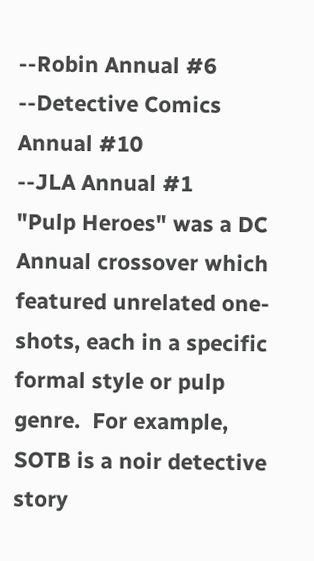--Robin Annual #6
--Detective Comics Annual #10
--JLA Annual #1
"Pulp Heroes" was a DC Annual crossover which featured unrelated one-shots, each in a specific formal style or pulp genre.  For example, SOTB is a noir detective story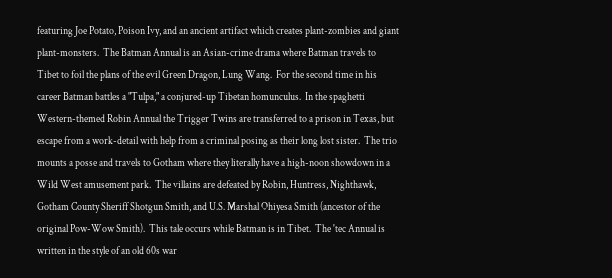featuring Joe Potato, Poison Ivy, and an ancient artifact which creates plant-zombies and giant plant-monsters.  The Batman Annual is an Asian-crime drama where Batman travels to Tibet to foil the plans of the evil Green Dragon, Lung Wang.  For the second time in his career Batman battles a "Tulpa," a conjured-up Tibetan homunculus.  In the spaghetti Western-themed Robin Annual the Trigger Twins are transferred to a prison in Texas, but escape from a work-detail with help from a criminal posing as their long lost sister.  The trio mounts a posse and travels to Gotham where they literally have a high-noon showdown in a Wild West amusement park.  The villains are defeated by Robin, Huntress, Nighthawk, Gotham County Sheriff Shotgun Smith, and U.S. Marshal Ohiyesa Smith (ancestor of the original Pow-Wow Smith).  This tale occurs while Batman is in Tibet.  The 'tec Annual is written in the style of an old 60s war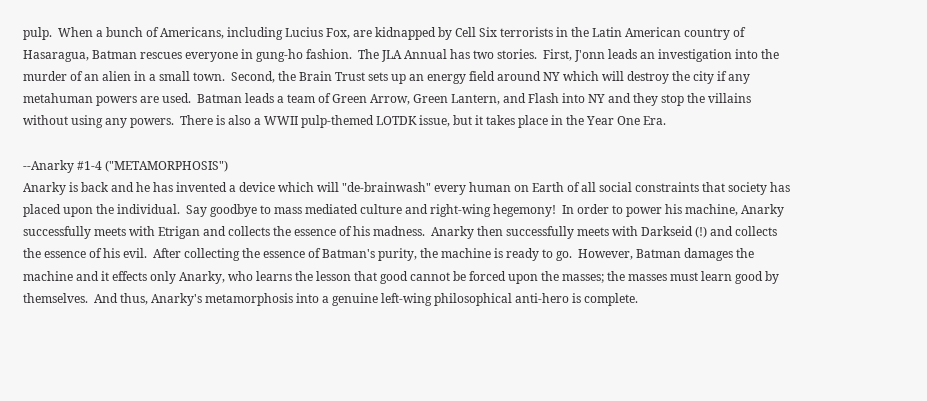pulp.  When a bunch of Americans, including Lucius Fox, are kidnapped by Cell Six terrorists in the Latin American country of Hasaragua, Batman rescues everyone in gung-ho fashion.  The JLA Annual has two stories.  First, J'onn leads an investigation into the murder of an alien in a small town.  Second, the Brain Trust sets up an energy field around NY which will destroy the city if any metahuman powers are used.  Batman leads a team of Green Arrow, Green Lantern, and Flash into NY and they stop the villains without using any powers.  There is also a WWII pulp-themed LOTDK issue, but it takes place in the Year One Era.

--Anarky #1-4 ("METAMORPHOSIS")
Anarky is back and he has invented a device which will "de-brainwash" every human on Earth of all social constraints that society has placed upon the individual.  Say goodbye to mass mediated culture and right-wing hegemony!  In order to power his machine, Anarky successfully meets with Etrigan and collects the essence of his madness.  Anarky then successfully meets with Darkseid (!) and collects the essence of his evil.  After collecting the essence of Batman's purity, the machine is ready to go.  However, Batman damages the machine and it effects only Anarky, who learns the lesson that good cannot be forced upon the masses; the masses must learn good by themselves.  And thus, Anarky's metamorphosis into a genuine left-wing philosophical anti-hero is complete.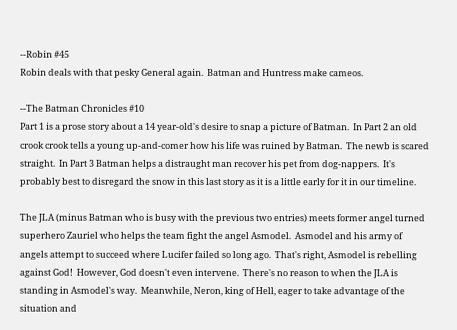--Robin #45
Robin deals with that pesky General again.  Batman and Huntress make cameos.

--The Batman Chronicles #10
Part 1 is a prose story about a 14 year-old's desire to snap a picture of Batman.  In Part 2 an old crook crook tells a young up-and-comer how his life was ruined by Batman.  The newb is scared straight.  In Part 3 Batman helps a distraught man recover his pet from dog-nappers.  It's probably best to disregard the snow in this last story as it is a little early for it in our timeline.

The JLA (minus Batman who is busy with the previous two entries) meets former angel turned superhero Zauriel who helps the team fight the angel Asmodel.  Asmodel and his army of angels attempt to succeed where Lucifer failed so long ago.  That's right, Asmodel is rebelling against God!  However, God doesn't even intervene.  There's no reason to when the JLA is standing in Asmodel's way.  Meanwhile, Neron, king of Hell, eager to take advantage of the situation and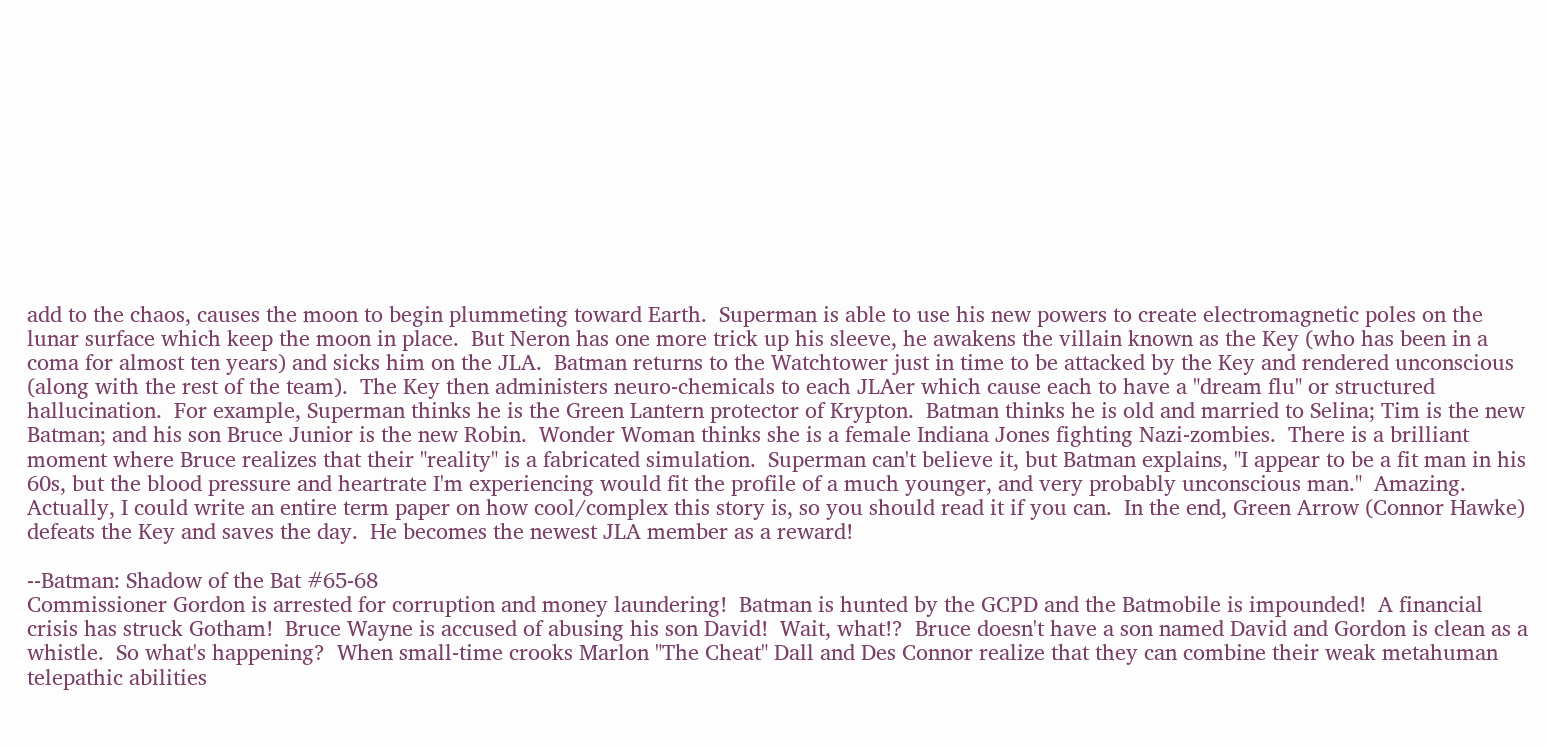add to the chaos, causes the moon to begin plummeting toward Earth.  Superman is able to use his new powers to create electromagnetic poles on the lunar surface which keep the moon in place.  But Neron has one more trick up his sleeve, he awakens the villain known as the Key (who has been in a coma for almost ten years) and sicks him on the JLA.  Batman returns to the Watchtower just in time to be attacked by the Key and rendered unconscious (along with the rest of the team).  The Key then administers neuro-chemicals to each JLAer which cause each to have a "dream flu" or structured hallucination.  For example, Superman thinks he is the Green Lantern protector of Krypton.  Batman thinks he is old and married to Selina; Tim is the new Batman; and his son Bruce Junior is the new Robin.  Wonder Woman thinks she is a female Indiana Jones fighting Nazi-zombies.  There is a brilliant moment where Bruce realizes that their "reality" is a fabricated simulation.  Superman can't believe it, but Batman explains, "I appear to be a fit man in his 60s, but the blood pressure and heartrate I'm experiencing would fit the profile of a much younger, and very probably unconscious man."  Amazing.  Actually, I could write an entire term paper on how cool/complex this story is, so you should read it if you can.  In the end, Green Arrow (Connor Hawke) defeats the Key and saves the day.  He becomes the newest JLA member as a reward!

--Batman: Shadow of the Bat #65-68
Commissioner Gordon is arrested for corruption and money laundering!  Batman is hunted by the GCPD and the Batmobile is impounded!  A financial crisis has struck Gotham!  Bruce Wayne is accused of abusing his son David!  Wait, what!?  Bruce doesn't have a son named David and Gordon is clean as a whistle.  So what's happening?  When small-time crooks Marlon "The Cheat" Dall and Des Connor realize that they can combine their weak metahuman telepathic abilities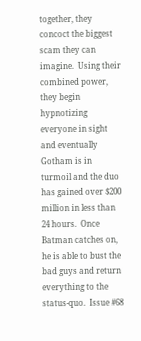together, they concoct the biggest scam they can imagine.  Using their combined power, they begin hypnotizing everyone in sight and eventually Gotham is in turmoil and the duo has gained over $200 million in less than 24 hours.  Once Batman catches on, he is able to bust the bad guys and return everything to the status-quo.  Issue #68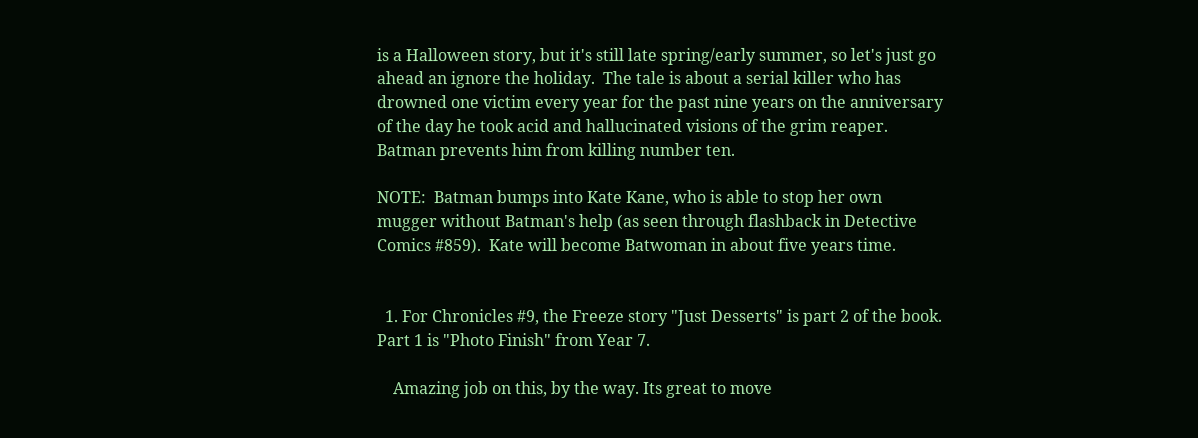is a Halloween story, but it's still late spring/early summer, so let's just go ahead an ignore the holiday.  The tale is about a serial killer who has drowned one victim every year for the past nine years on the anniversary of the day he took acid and hallucinated visions of the grim reaper.  Batman prevents him from killing number ten.

NOTE:  Batman bumps into Kate Kane, who is able to stop her own mugger without Batman's help (as seen through flashback in Detective Comics #859).  Kate will become Batwoman in about five years time.


  1. For Chronicles #9, the Freeze story "Just Desserts" is part 2 of the book. Part 1 is "Photo Finish" from Year 7.

    Amazing job on this, by the way. Its great to move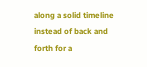along a solid timeline instead of back and forth for a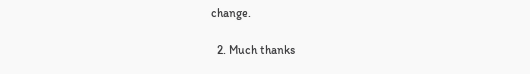change.

  2. Much thanks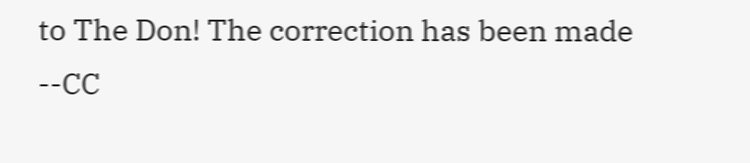to The Don! The correction has been made --CC